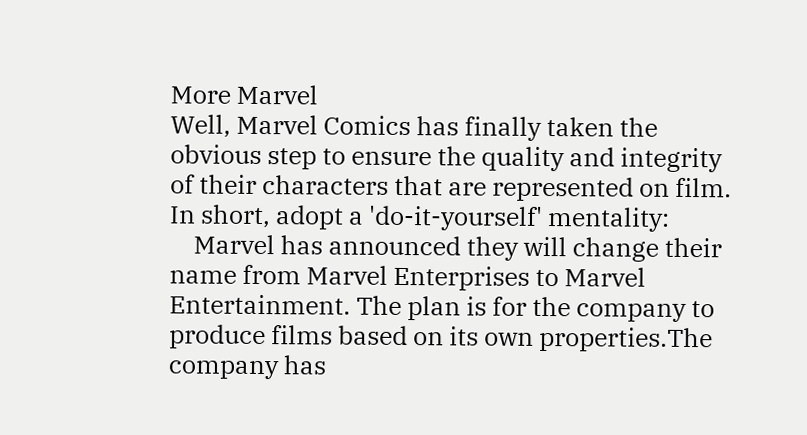More Marvel
Well, Marvel Comics has finally taken the obvious step to ensure the quality and integrity of their characters that are represented on film. In short, adopt a 'do-it-yourself' mentality:
    Marvel has announced they will change their name from Marvel Enterprises to Marvel Entertainment. The plan is for the company to produce films based on its own properties.The company has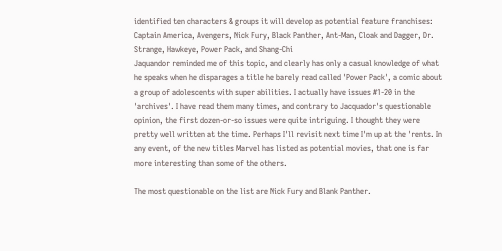identified ten characters & groups it will develop as potential feature franchises: Captain America, Avengers, Nick Fury, Black Panther, Ant-Man, Cloak and Dagger, Dr. Strange, Hawkeye, Power Pack, and Shang-Chi
Jaquandor reminded me of this topic, and clearly has only a casual knowledge of what he speaks when he disparages a title he barely read called 'Power Pack', a comic about a group of adolescents with super abilities. I actually have issues #1-20 in the 'archives'. I have read them many times, and contrary to Jacquador's questionable opinion, the first dozen-or-so issues were quite intriguing. I thought they were pretty well written at the time. Perhaps I'll revisit next time I'm up at the 'rents. In any event, of the new titles Marvel has listed as potential movies, that one is far more interesting than some of the others.

The most questionable on the list are Nick Fury and Blank Panther.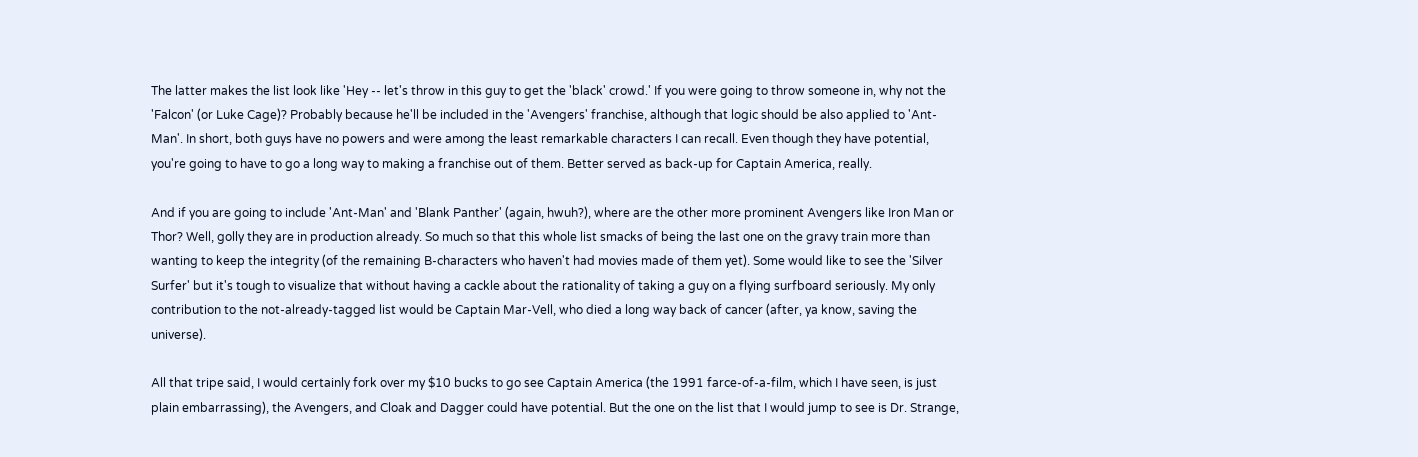The latter makes the list look like 'Hey -- let's throw in this guy to get the 'black' crowd.' If you were going to throw someone in, why not the 'Falcon' (or Luke Cage)? Probably because he'll be included in the 'Avengers' franchise, although that logic should be also applied to 'Ant-Man'. In short, both guys have no powers and were among the least remarkable characters I can recall. Even though they have potential, you're going to have to go a long way to making a franchise out of them. Better served as back-up for Captain America, really.

And if you are going to include 'Ant-Man' and 'Blank Panther' (again, hwuh?), where are the other more prominent Avengers like Iron Man or Thor? Well, golly they are in production already. So much so that this whole list smacks of being the last one on the gravy train more than wanting to keep the integrity (of the remaining B-characters who haven't had movies made of them yet). Some would like to see the 'Silver Surfer' but it's tough to visualize that without having a cackle about the rationality of taking a guy on a flying surfboard seriously. My only contribution to the not-already-tagged list would be Captain Mar-Vell, who died a long way back of cancer (after, ya know, saving the universe).

All that tripe said, I would certainly fork over my $10 bucks to go see Captain America (the 1991 farce-of-a-film, which I have seen, is just plain embarrassing), the Avengers, and Cloak and Dagger could have potential. But the one on the list that I would jump to see is Dr. Strange,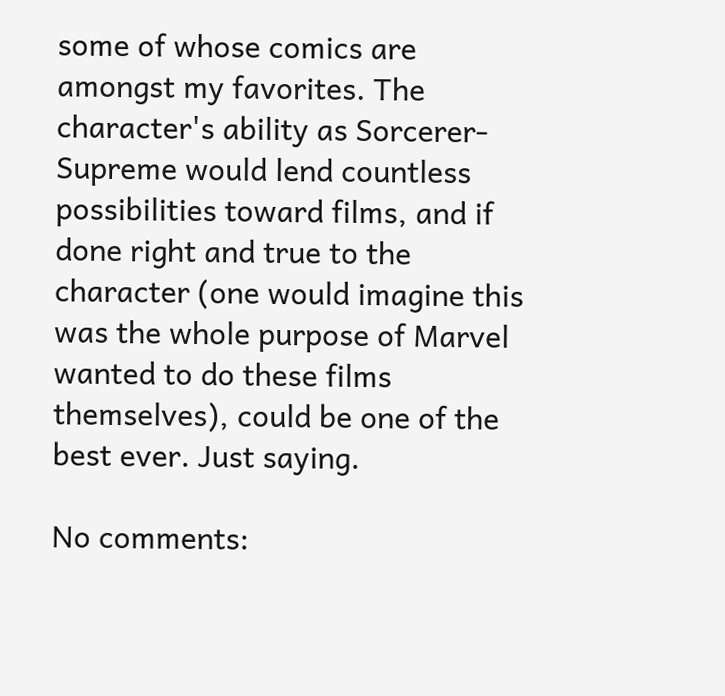some of whose comics are amongst my favorites. The character's ability as Sorcerer-Supreme would lend countless possibilities toward films, and if done right and true to the character (one would imagine this was the whole purpose of Marvel wanted to do these films themselves), could be one of the best ever. Just saying.

No comments: